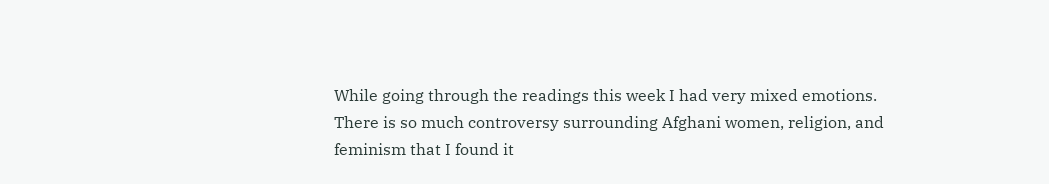While going through the readings this week I had very mixed emotions. There is so much controversy surrounding Afghani women, religion, and feminism that I found it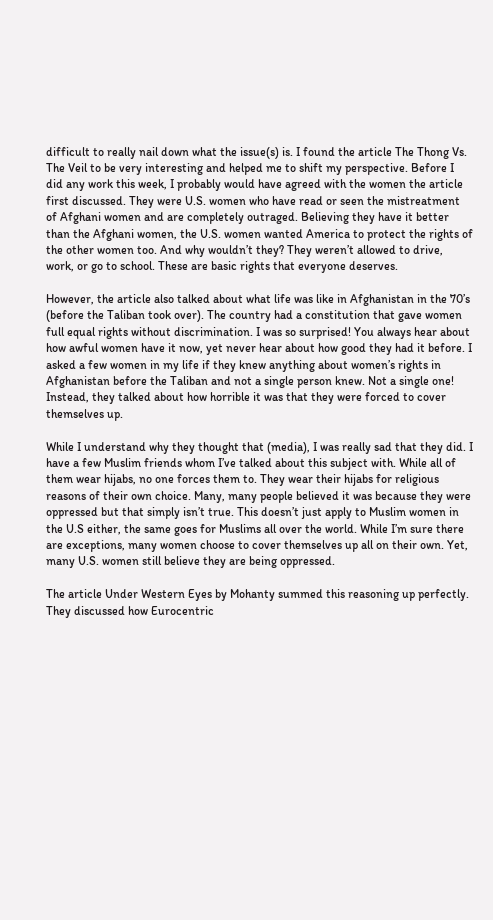difficult to really nail down what the issue(s) is. I found the article The Thong Vs. The Veil to be very interesting and helped me to shift my perspective. Before I did any work this week, I probably would have agreed with the women the article first discussed. They were U.S. women who have read or seen the mistreatment of Afghani women and are completely outraged. Believing they have it better than the Afghani women, the U.S. women wanted America to protect the rights of the other women too. And why wouldn’t they? They weren’t allowed to drive, work, or go to school. These are basic rights that everyone deserves.

However, the article also talked about what life was like in Afghanistan in the 70’s (before the Taliban took over). The country had a constitution that gave women full equal rights without discrimination. I was so surprised! You always hear about how awful women have it now, yet never hear about how good they had it before. I asked a few women in my life if they knew anything about women’s rights in Afghanistan before the Taliban and not a single person knew. Not a single one! Instead, they talked about how horrible it was that they were forced to cover themselves up.

While I understand why they thought that (media), I was really sad that they did. I have a few Muslim friends whom I’ve talked about this subject with. While all of them wear hijabs, no one forces them to. They wear their hijabs for religious reasons of their own choice. Many, many people believed it was because they were oppressed but that simply isn’t true. This doesn’t just apply to Muslim women in the U.S either, the same goes for Muslims all over the world. While I’m sure there are exceptions, many women choose to cover themselves up all on their own. Yet, many U.S. women still believe they are being oppressed.

The article Under Western Eyes by Mohanty summed this reasoning up perfectly. They discussed how Eurocentric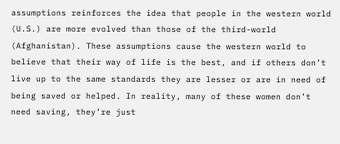assumptions reinforces the idea that people in the western world (U.S.) are more evolved than those of the third-world (Afghanistan). These assumptions cause the western world to believe that their way of life is the best, and if others don’t live up to the same standards they are lesser or are in need of being saved or helped. In reality, many of these women don’t need saving, they’re just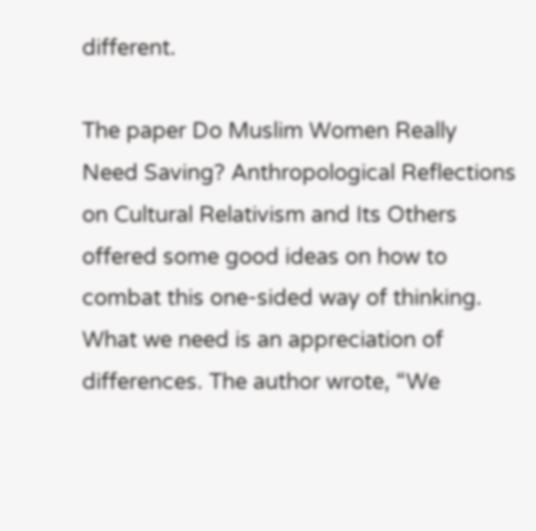different.

The paper Do Muslim Women Really Need Saving? Anthropological Reflections on Cultural Relativism and Its Others offered some good ideas on how to combat this one-sided way of thinking. What we need is an appreciation of differences. The author wrote, “We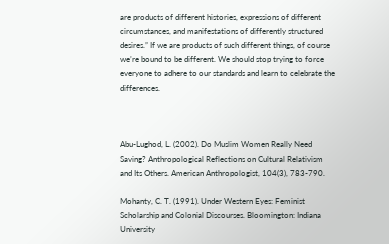are products of different histories, expressions of different circumstances, and manifestations of differently structured desires.” If we are products of such different things, of course we’re bound to be different. We should stop trying to force everyone to adhere to our standards and learn to celebrate the differences.



Abu-Lughod, L. (2002). Do Muslim Women Really Need Saving? Anthropological Reflections on Cultural Relativism and Its Others. American Anthropologist, 104(3), 783-790.

Mohanty, C. T. (1991). Under Western Eyes: Feminist Scholarship and Colonial Discourses. Bloomington: Indiana University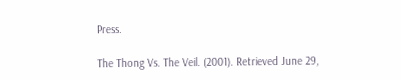Press.

The Thong Vs. The Veil. (2001). Retrieved June 29,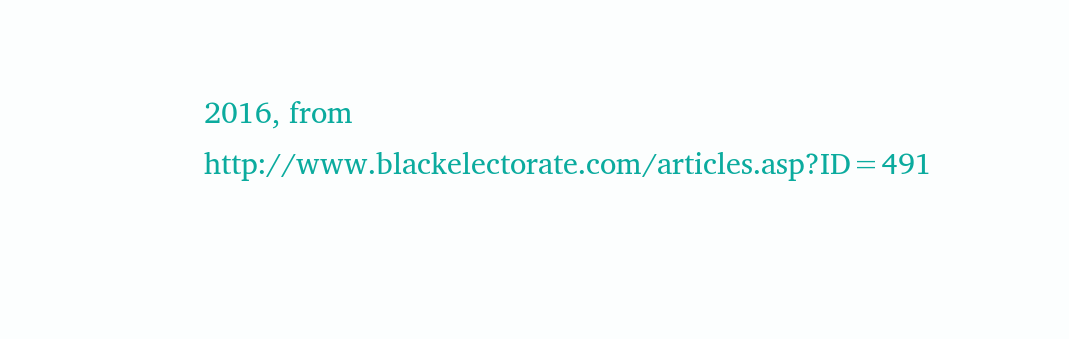2016, from http://www.blackelectorate.com/articles.asp?ID=491